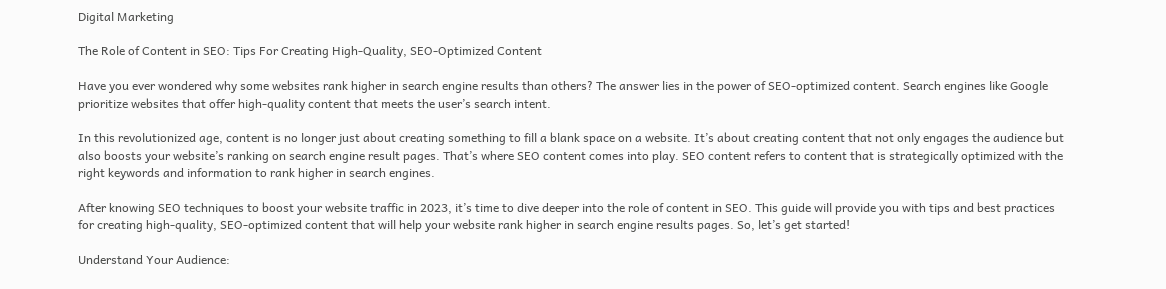Digital Marketing

The Role of Content in SEO: Tips For Creating High-Quality, SEO-Optimized Content

Have you ever wondered why some websites rank higher in search engine results than others? The answer lies in the power of SEO-optimized content. Search engines like Google prioritize websites that offer high-quality content that meets the user’s search intent.

In this revolutionized age, content is no longer just about creating something to fill a blank space on a website. It’s about creating content that not only engages the audience but also boosts your website’s ranking on search engine result pages. That’s where SEO content comes into play. SEO content refers to content that is strategically optimized with the right keywords and information to rank higher in search engines.

After knowing SEO techniques to boost your website traffic in 2023, it’s time to dive deeper into the role of content in SEO. This guide will provide you with tips and best practices for creating high-quality, SEO-optimized content that will help your website rank higher in search engine results pages. So, let’s get started!

Understand Your Audience: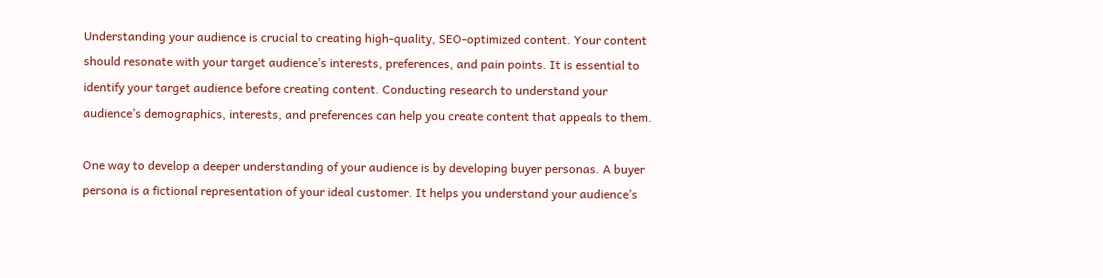Understanding your audience is crucial to creating high-quality, SEO-optimized content. Your content should resonate with your target audience’s interests, preferences, and pain points. It is essential to identify your target audience before creating content. Conducting research to understand your audience’s demographics, interests, and preferences can help you create content that appeals to them.

One way to develop a deeper understanding of your audience is by developing buyer personas. A buyer persona is a fictional representation of your ideal customer. It helps you understand your audience’s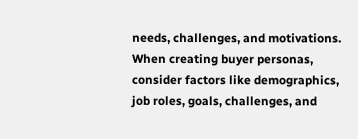needs, challenges, and motivations. When creating buyer personas, consider factors like demographics, job roles, goals, challenges, and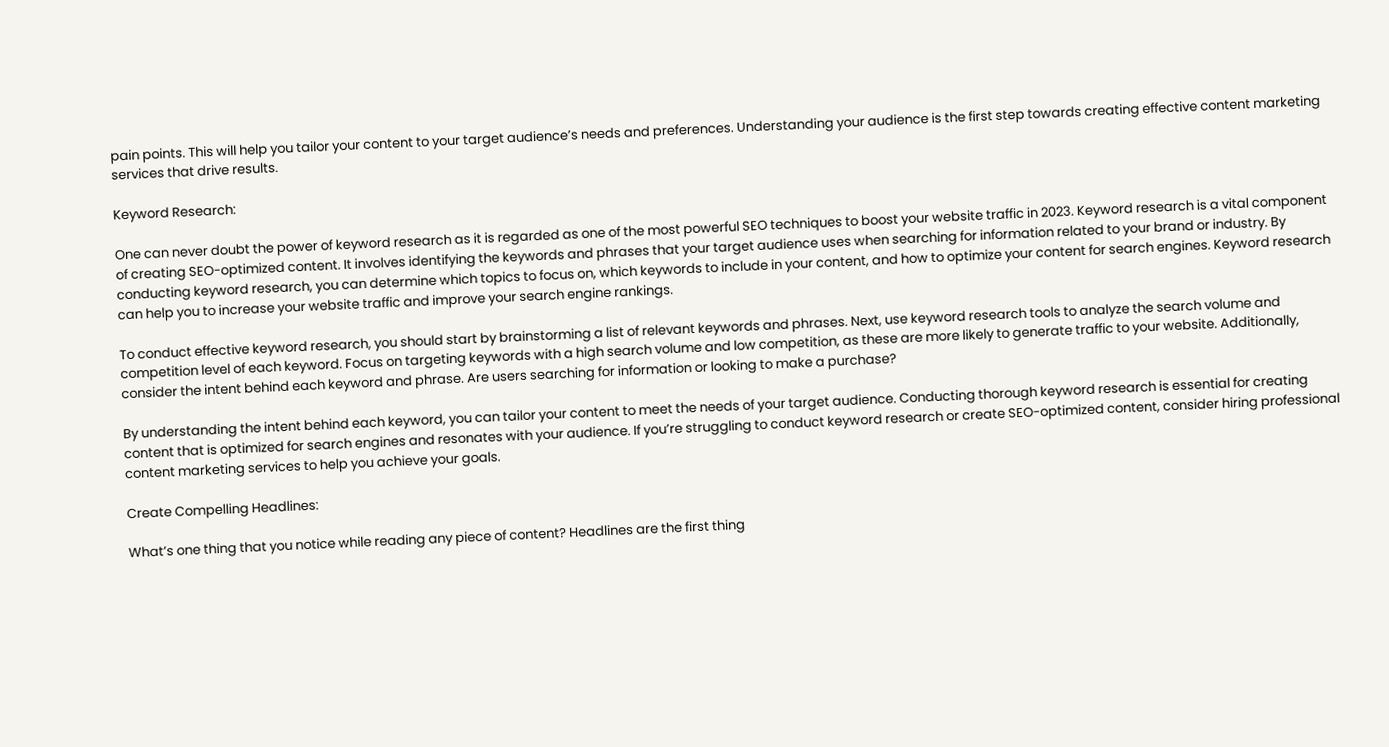pain points. This will help you tailor your content to your target audience’s needs and preferences. Understanding your audience is the first step towards creating effective content marketing services that drive results.

Keyword Research:

One can never doubt the power of keyword research as it is regarded as one of the most powerful SEO techniques to boost your website traffic in 2023. Keyword research is a vital component of creating SEO-optimized content. It involves identifying the keywords and phrases that your target audience uses when searching for information related to your brand or industry. By conducting keyword research, you can determine which topics to focus on, which keywords to include in your content, and how to optimize your content for search engines. Keyword research can help you to increase your website traffic and improve your search engine rankings.

To conduct effective keyword research, you should start by brainstorming a list of relevant keywords and phrases. Next, use keyword research tools to analyze the search volume and competition level of each keyword. Focus on targeting keywords with a high search volume and low competition, as these are more likely to generate traffic to your website. Additionally, consider the intent behind each keyword and phrase. Are users searching for information or looking to make a purchase?

By understanding the intent behind each keyword, you can tailor your content to meet the needs of your target audience. Conducting thorough keyword research is essential for creating content that is optimized for search engines and resonates with your audience. If you’re struggling to conduct keyword research or create SEO-optimized content, consider hiring professional content marketing services to help you achieve your goals.

Create Compelling Headlines:

What’s one thing that you notice while reading any piece of content? Headlines are the first thing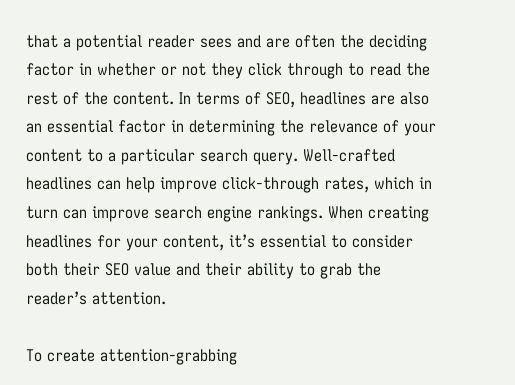that a potential reader sees and are often the deciding factor in whether or not they click through to read the rest of the content. In terms of SEO, headlines are also an essential factor in determining the relevance of your content to a particular search query. Well-crafted headlines can help improve click-through rates, which in turn can improve search engine rankings. When creating headlines for your content, it’s essential to consider both their SEO value and their ability to grab the reader’s attention.

To create attention-grabbing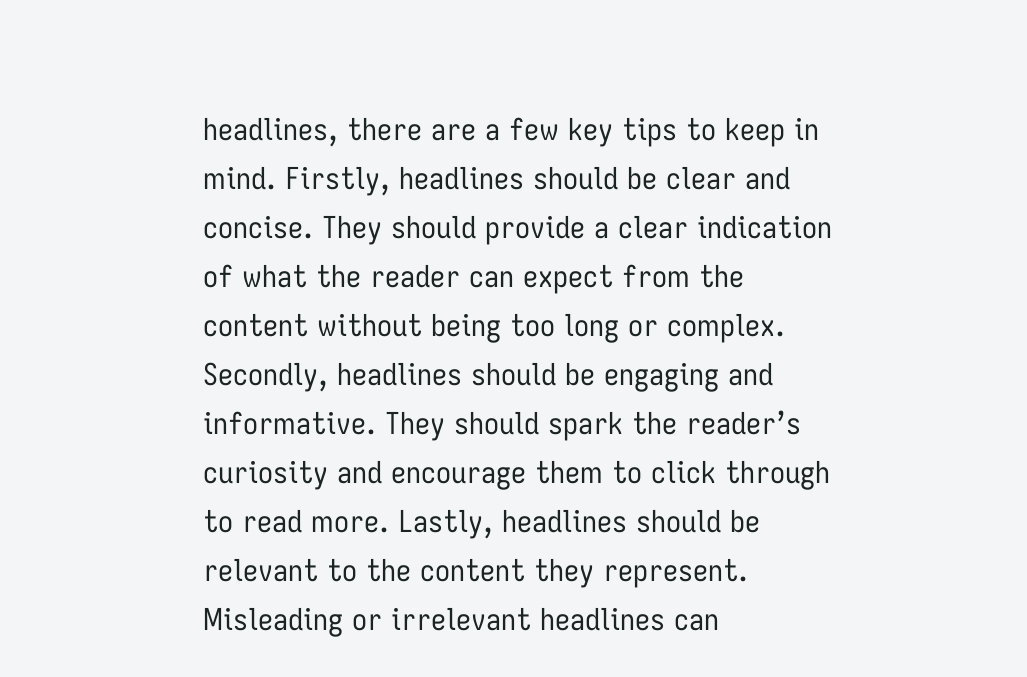headlines, there are a few key tips to keep in mind. Firstly, headlines should be clear and concise. They should provide a clear indication of what the reader can expect from the content without being too long or complex. Secondly, headlines should be engaging and informative. They should spark the reader’s curiosity and encourage them to click through to read more. Lastly, headlines should be relevant to the content they represent. Misleading or irrelevant headlines can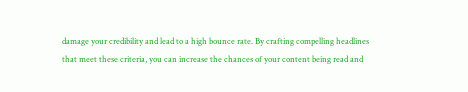damage your credibility and lead to a high bounce rate. By crafting compelling headlines that meet these criteria, you can increase the chances of your content being read and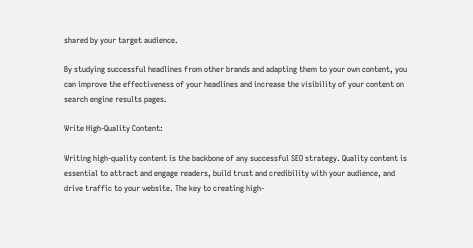shared by your target audience.

By studying successful headlines from other brands and adapting them to your own content, you can improve the effectiveness of your headlines and increase the visibility of your content on search engine results pages.

Write High-Quality Content:

Writing high-quality content is the backbone of any successful SEO strategy. Quality content is essential to attract and engage readers, build trust and credibility with your audience, and drive traffic to your website. The key to creating high-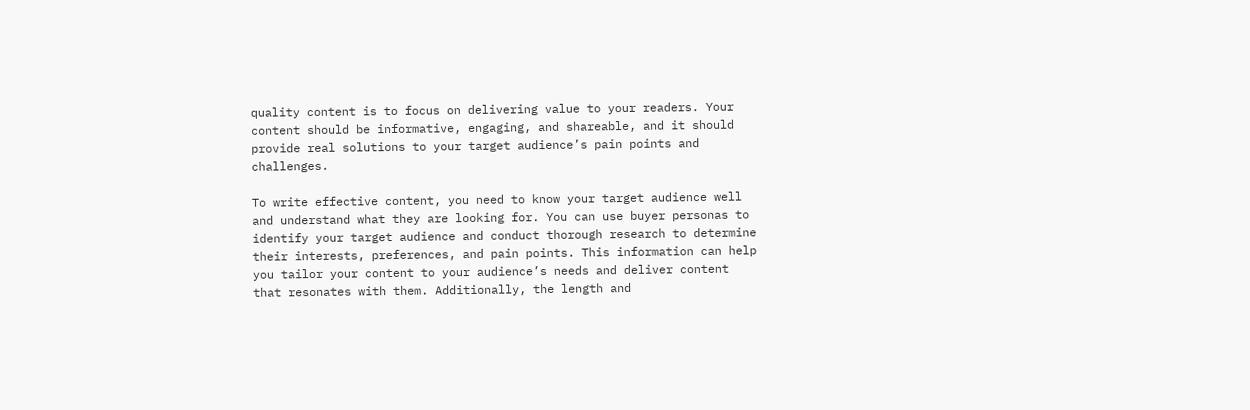quality content is to focus on delivering value to your readers. Your content should be informative, engaging, and shareable, and it should provide real solutions to your target audience’s pain points and challenges.

To write effective content, you need to know your target audience well and understand what they are looking for. You can use buyer personas to identify your target audience and conduct thorough research to determine their interests, preferences, and pain points. This information can help you tailor your content to your audience’s needs and deliver content that resonates with them. Additionally, the length and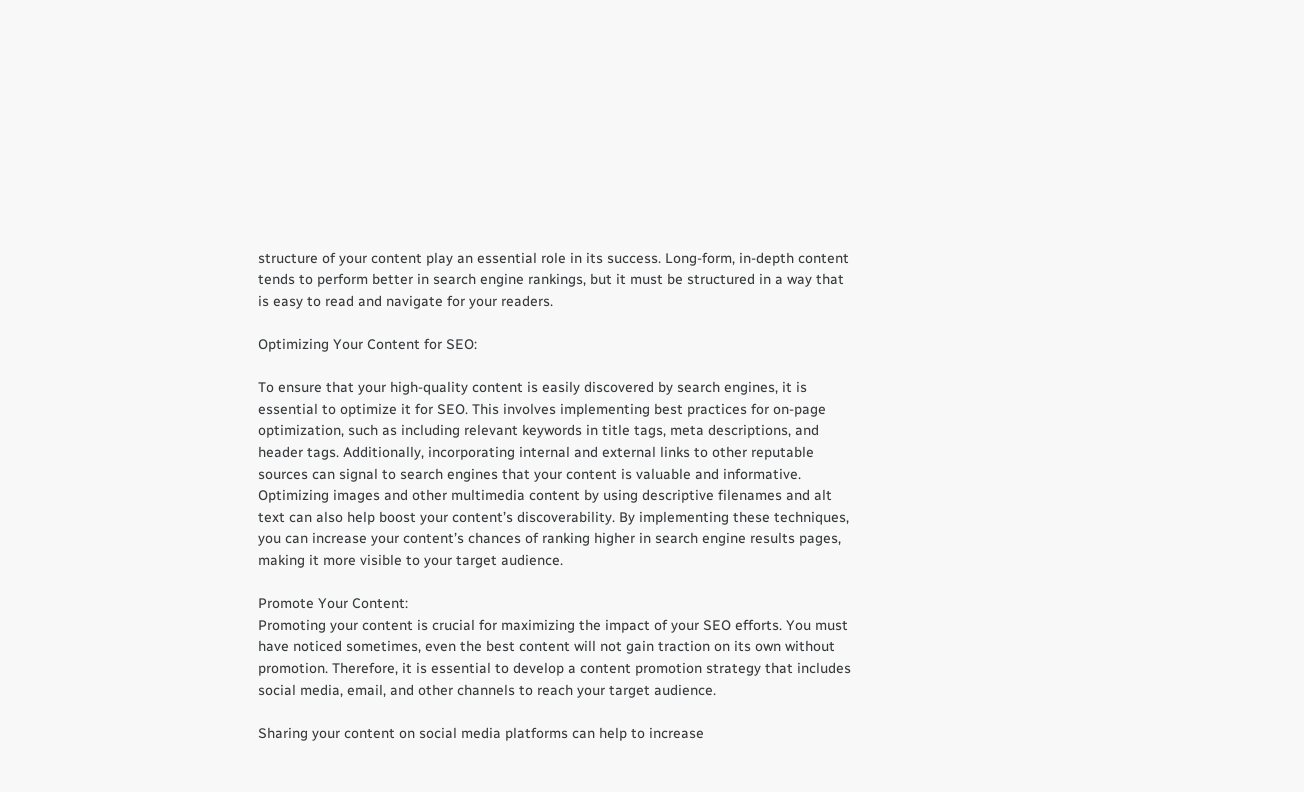structure of your content play an essential role in its success. Long-form, in-depth content tends to perform better in search engine rankings, but it must be structured in a way that is easy to read and navigate for your readers.

Optimizing Your Content for SEO:

To ensure that your high-quality content is easily discovered by search engines, it is essential to optimize it for SEO. This involves implementing best practices for on-page optimization, such as including relevant keywords in title tags, meta descriptions, and header tags. Additionally, incorporating internal and external links to other reputable sources can signal to search engines that your content is valuable and informative. Optimizing images and other multimedia content by using descriptive filenames and alt text can also help boost your content’s discoverability. By implementing these techniques, you can increase your content’s chances of ranking higher in search engine results pages, making it more visible to your target audience.

Promote Your Content:
Promoting your content is crucial for maximizing the impact of your SEO efforts. You must have noticed sometimes, even the best content will not gain traction on its own without promotion. Therefore, it is essential to develop a content promotion strategy that includes social media, email, and other channels to reach your target audience.

Sharing your content on social media platforms can help to increase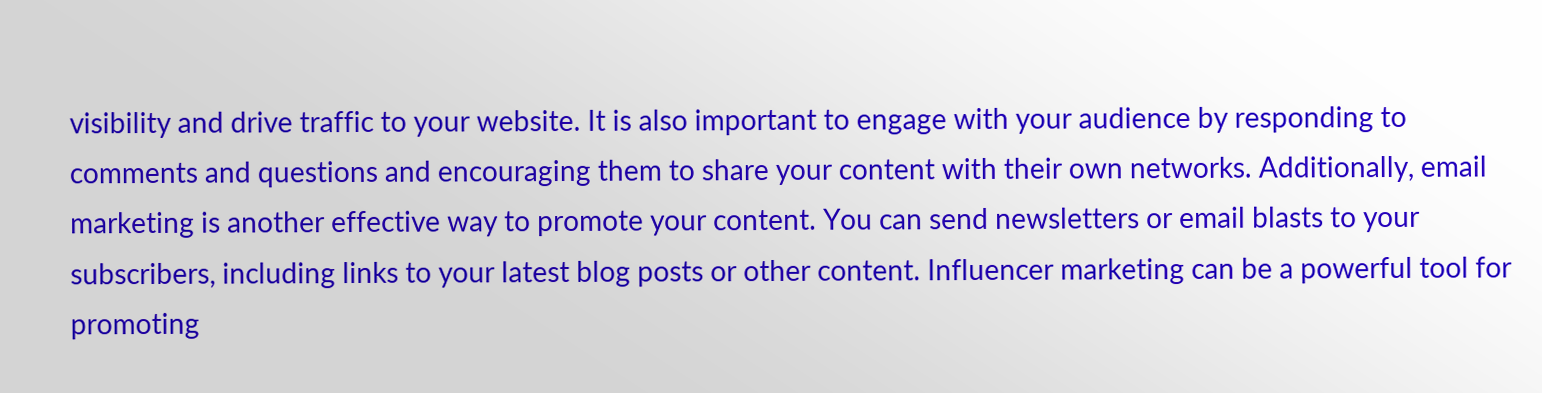visibility and drive traffic to your website. It is also important to engage with your audience by responding to comments and questions and encouraging them to share your content with their own networks. Additionally, email marketing is another effective way to promote your content. You can send newsletters or email blasts to your subscribers, including links to your latest blog posts or other content. Influencer marketing can be a powerful tool for promoting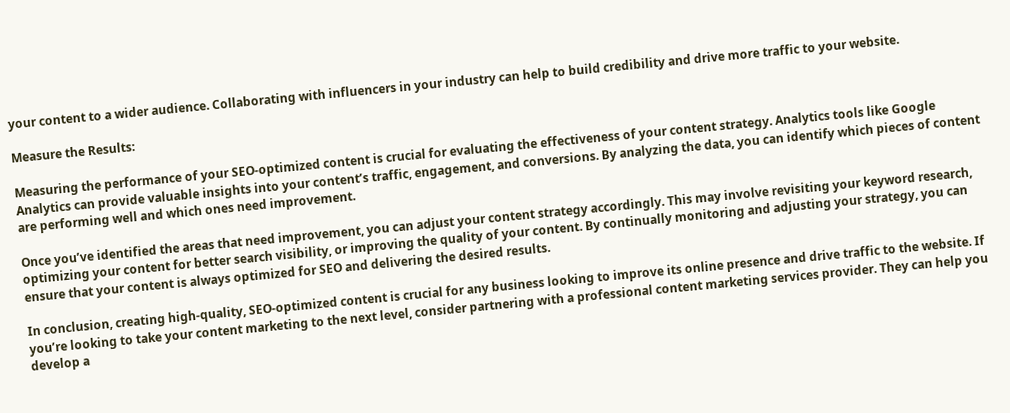your content to a wider audience. Collaborating with influencers in your industry can help to build credibility and drive more traffic to your website.

Measure the Results:

Measuring the performance of your SEO-optimized content is crucial for evaluating the effectiveness of your content strategy. Analytics tools like Google Analytics can provide valuable insights into your content’s traffic, engagement, and conversions. By analyzing the data, you can identify which pieces of content are performing well and which ones need improvement.

Once you’ve identified the areas that need improvement, you can adjust your content strategy accordingly. This may involve revisiting your keyword research, optimizing your content for better search visibility, or improving the quality of your content. By continually monitoring and adjusting your strategy, you can ensure that your content is always optimized for SEO and delivering the desired results.

In conclusion, creating high-quality, SEO-optimized content is crucial for any business looking to improve its online presence and drive traffic to the website. If you’re looking to take your content marketing to the next level, consider partnering with a professional content marketing services provider. They can help you develop a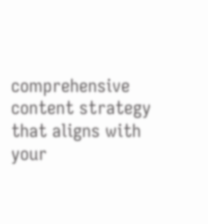comprehensive content strategy that aligns with your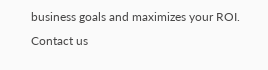business goals and maximizes your ROI. Contact us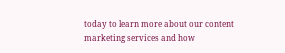today to learn more about our content marketing services and how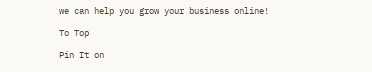we can help you grow your business online!

To Top

Pin It on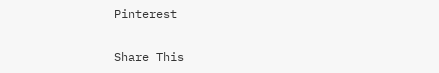Pinterest

Share This